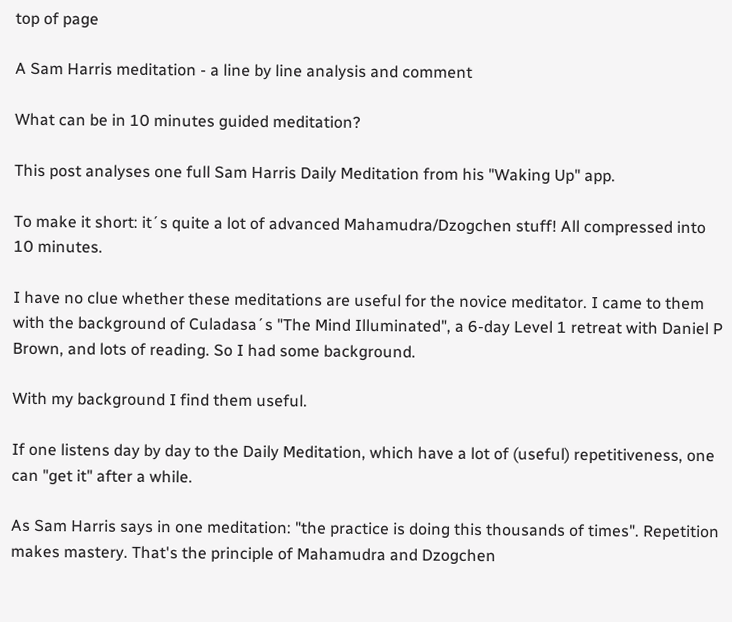top of page

A Sam Harris meditation - a line by line analysis and comment

What can be in 10 minutes guided meditation?

This post analyses one full Sam Harris Daily Meditation from his "Waking Up" app.

To make it short: it´s quite a lot of advanced Mahamudra/Dzogchen stuff! All compressed into 10 minutes.

I have no clue whether these meditations are useful for the novice meditator. I came to them with the background of Culadasa´s "The Mind Illuminated", a 6-day Level 1 retreat with Daniel P Brown, and lots of reading. So I had some background.

With my background I find them useful.

If one listens day by day to the Daily Meditation, which have a lot of (useful) repetitiveness, one can "get it" after a while.

As Sam Harris says in one meditation: "the practice is doing this thousands of times". Repetition makes mastery. That's the principle of Mahamudra and Dzogchen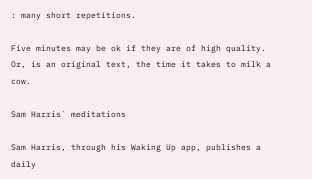: many short repetitions.

Five minutes may be ok if they are of high quality. Or, is an original text, the time it takes to milk a cow.

Sam Harris´ meditations

Sam Harris, through his Waking Up app, publishes a daily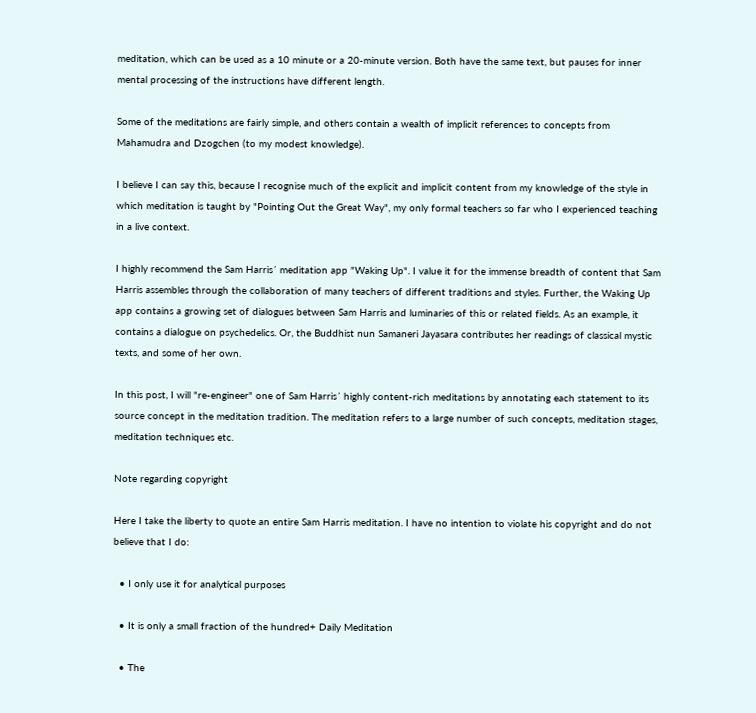meditation, which can be used as a 10 minute or a 20-minute version. Both have the same text, but pauses for inner mental processing of the instructions have different length.

Some of the meditations are fairly simple, and others contain a wealth of implicit references to concepts from Mahamudra and Dzogchen (to my modest knowledge).

I believe I can say this, because I recognise much of the explicit and implicit content from my knowledge of the style in which meditation is taught by "Pointing Out the Great Way", my only formal teachers so far who I experienced teaching in a live context.

I highly recommend the Sam Harris´ meditation app "Waking Up". I value it for the immense breadth of content that Sam Harris assembles through the collaboration of many teachers of different traditions and styles. Further, the Waking Up app contains a growing set of dialogues between Sam Harris and luminaries of this or related fields. As an example, it contains a dialogue on psychedelics. Or, the Buddhist nun Samaneri Jayasara contributes her readings of classical mystic texts, and some of her own.

In this post, I will "re-engineer" one of Sam Harris´ highly content-rich meditations by annotating each statement to its source concept in the meditation tradition. The meditation refers to a large number of such concepts, meditation stages, meditation techniques etc.

Note regarding copyright

Here I take the liberty to quote an entire Sam Harris meditation. I have no intention to violate his copyright and do not believe that I do:

  • I only use it for analytical purposes

  • It is only a small fraction of the hundred+ Daily Meditation

  • The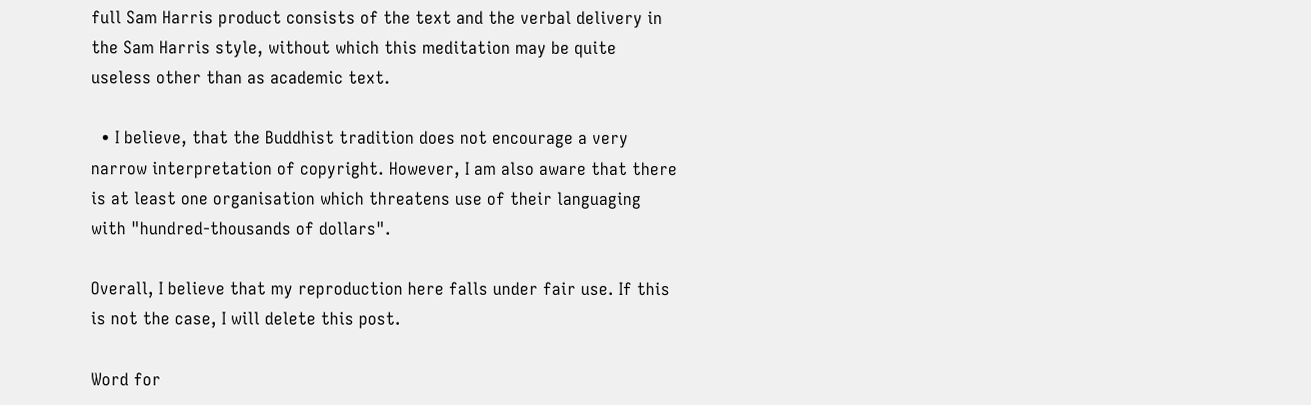full Sam Harris product consists of the text and the verbal delivery in the Sam Harris style, without which this meditation may be quite useless other than as academic text.

  • I believe, that the Buddhist tradition does not encourage a very narrow interpretation of copyright. However, I am also aware that there is at least one organisation which threatens use of their languaging with "hundred-thousands of dollars".

Overall, I believe that my reproduction here falls under fair use. If this is not the case, I will delete this post.

Word for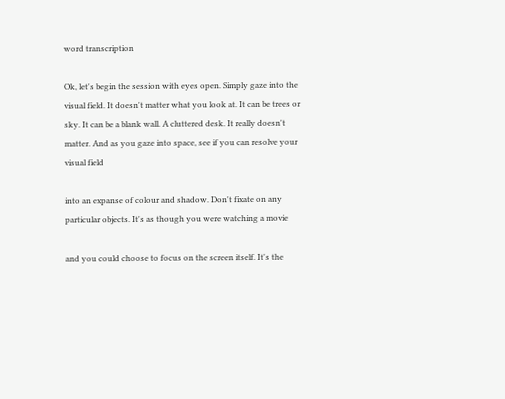word transcription

Ok, let's begin the session with eyes open. Simply gaze into the visual field. It doesn't matter what you look at. It can be trees or sky. It can be a blank wall. A cluttered desk. It really doesn't matter. And as you gaze into space, see if you can resolve your visual field

into an expanse of colour and shadow. Don't fixate on any particular objects. It's as though you were watching a movie

and you could choose to focus on the screen itself. It's the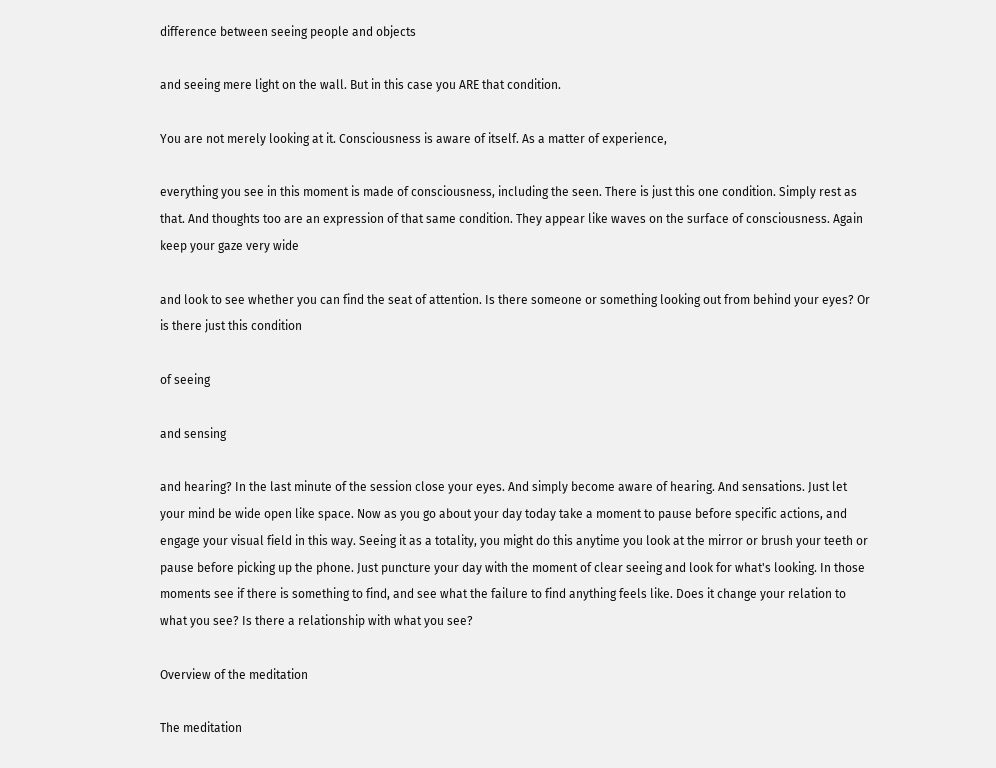difference between seeing people and objects

and seeing mere light on the wall. But in this case you ARE that condition.

You are not merely looking at it. Consciousness is aware of itself. As a matter of experience,

everything you see in this moment is made of consciousness, including the seen. There is just this one condition. Simply rest as that. And thoughts too are an expression of that same condition. They appear like waves on the surface of consciousness. Again keep your gaze very wide

and look to see whether you can find the seat of attention. Is there someone or something looking out from behind your eyes? Or is there just this condition

of seeing

and sensing

and hearing? In the last minute of the session close your eyes. And simply become aware of hearing. And sensations. Just let your mind be wide open like space. Now as you go about your day today take a moment to pause before specific actions, and engage your visual field in this way. Seeing it as a totality, you might do this anytime you look at the mirror or brush your teeth or pause before picking up the phone. Just puncture your day with the moment of clear seeing and look for what's looking. In those moments see if there is something to find, and see what the failure to find anything feels like. Does it change your relation to what you see? Is there a relationship with what you see?

Overview of the meditation

The meditation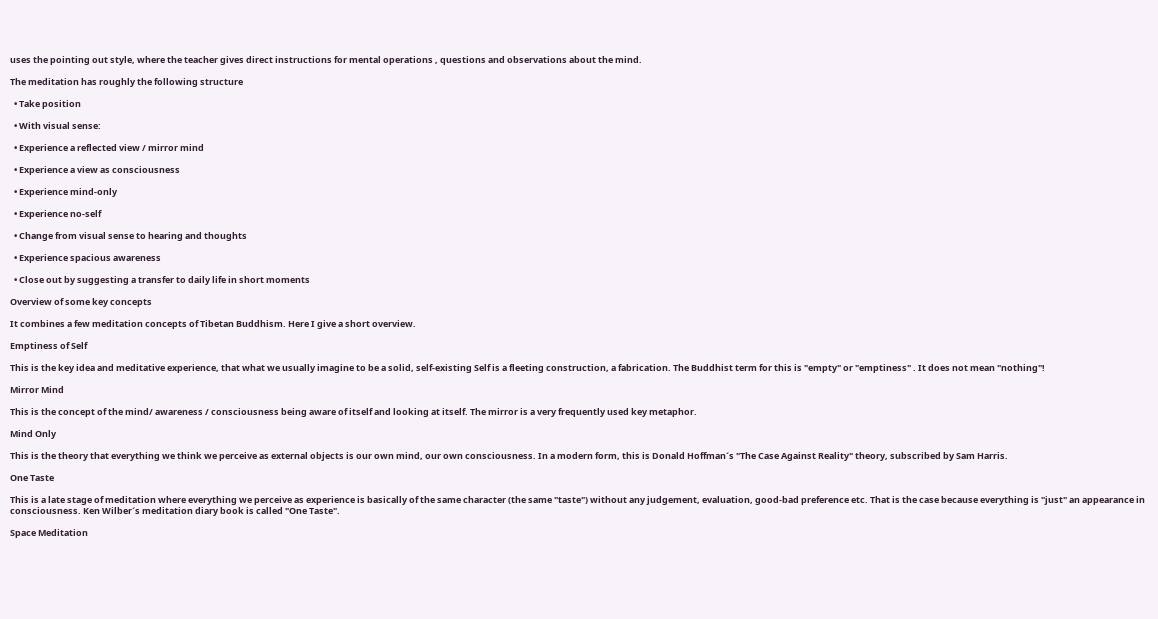uses the pointing out style, where the teacher gives direct instructions for mental operations , questions and observations about the mind.

The meditation has roughly the following structure

  • Take position

  • With visual sense:

  • Experience a reflected view / mirror mind

  • Experience a view as consciousness

  • Experience mind-only

  • Experience no-self

  • Change from visual sense to hearing and thoughts

  • Experience spacious awareness

  • Close out by suggesting a transfer to daily life in short moments

Overview of some key concepts

It combines a few meditation concepts of Tibetan Buddhism. Here I give a short overview.

Emptiness of Self

This is the key idea and meditative experience, that what we usually imagine to be a solid, self-existing Self is a fleeting construction, a fabrication. The Buddhist term for this is "empty" or "emptiness" . It does not mean "nothing"!

Mirror Mind

This is the concept of the mind/ awareness / consciousness being aware of itself and looking at itself. The mirror is a very frequently used key metaphor.

Mind Only

This is the theory that everything we think we perceive as external objects is our own mind, our own consciousness. In a modern form, this is Donald Hoffman´s "The Case Against Reality" theory, subscribed by Sam Harris.

One Taste

This is a late stage of meditation where everything we perceive as experience is basically of the same character (the same "taste") without any judgement, evaluation, good-bad preference etc. That is the case because everything is "just" an appearance in consciousness. Ken Wilber´s meditation diary book is called "One Taste".

Space Meditation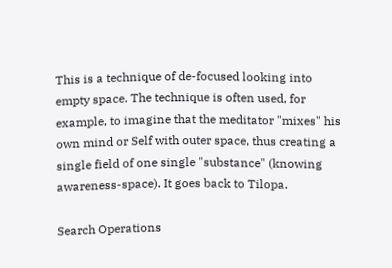This is a technique of de-focused looking into empty space. The technique is often used, for example, to imagine that the meditator "mixes" his own mind or Self with outer space, thus creating a single field of one single "substance" (knowing awareness-space). It goes back to Tilopa.

Search Operations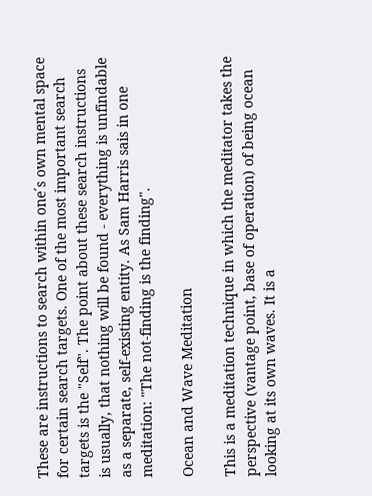These are instructions to search within one´s own mental space for certain search targets. One of the most important search targets is the "Self". The point about these search instructions is usually, that nothing will be found - everything is unfindable as a separate, self-existing entity. As Sam Harris sais in one meditation: "The not-finding is the finding".

Ocean and Wave Meditation

This is a meditation technique in which the meditator takes the perspective (vantage point, base of operation) of being ocean looking at its own waves. It is a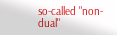so-called "non-dual"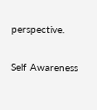perspective.

Self Awareness